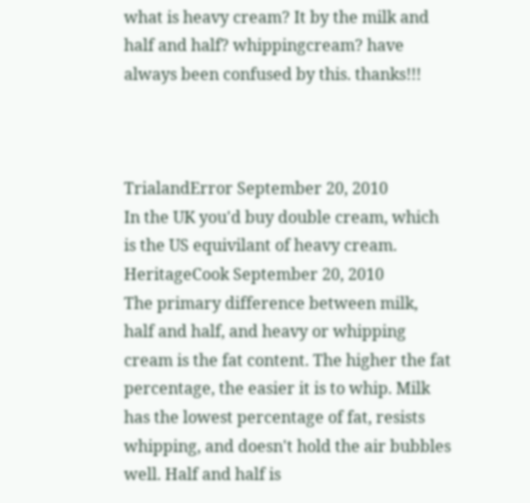what is heavy cream? It by the milk and half and half? whippingcream? have always been confused by this. thanks!!!



TrialandError September 20, 2010
In the UK you'd buy double cream, which is the US equivilant of heavy cream.
HeritageCook September 20, 2010
The primary difference between milk, half and half, and heavy or whipping cream is the fat content. The higher the fat percentage, the easier it is to whip. Milk has the lowest percentage of fat, resists whipping, and doesn't hold the air bubbles well. Half and half is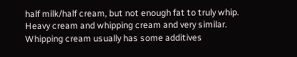half milk/half cream, but not enough fat to truly whip. Heavy cream and whipping cream and very similar. Whipping cream usually has some additives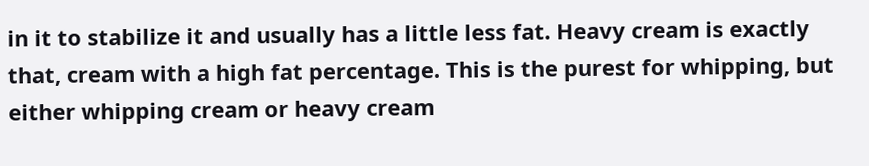in it to stabilize it and usually has a little less fat. Heavy cream is exactly that, cream with a high fat percentage. This is the purest for whipping, but either whipping cream or heavy cream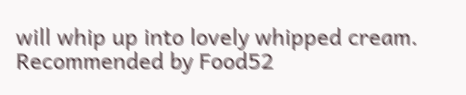will whip up into lovely whipped cream.
Recommended by Food52